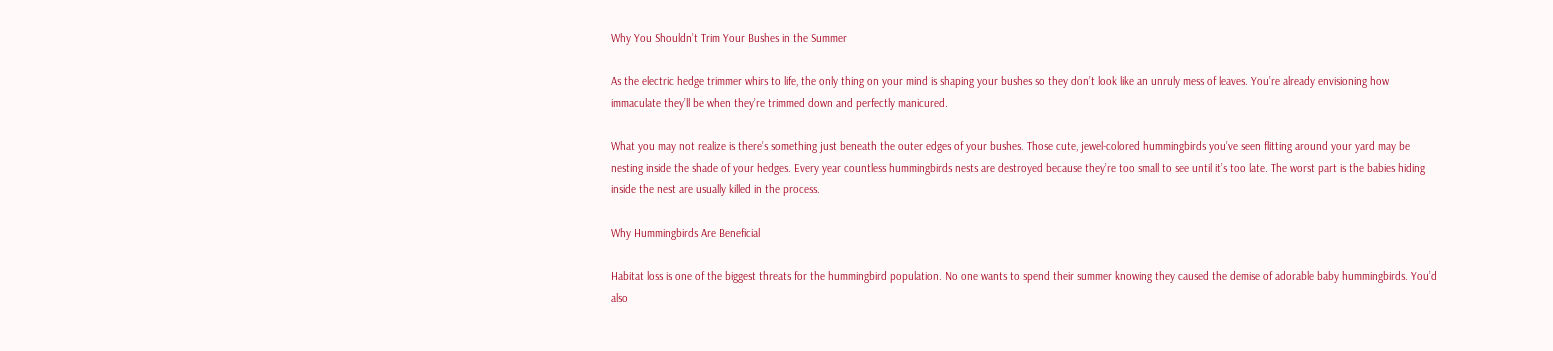Why You Shouldn’t Trim Your Bushes in the Summer

As the electric hedge trimmer whirs to life, the only thing on your mind is shaping your bushes so they don’t look like an unruly mess of leaves. You’re already envisioning how immaculate they’ll be when they’re trimmed down and perfectly manicured.

What you may not realize is there’s something just beneath the outer edges of your bushes. Those cute, jewel-colored hummingbirds you’ve seen flitting around your yard may be nesting inside the shade of your hedges. Every year countless hummingbirds nests are destroyed because they’re too small to see until it’s too late. The worst part is the babies hiding inside the nest are usually killed in the process.

Why Hummingbirds Are Beneficial

Habitat loss is one of the biggest threats for the hummingbird population. No one wants to spend their summer knowing they caused the demise of adorable baby hummingbirds. You’d also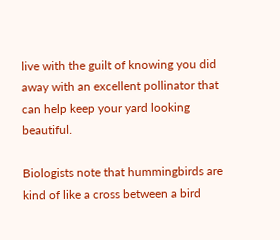live with the guilt of knowing you did away with an excellent pollinator that can help keep your yard looking beautiful.

Biologists note that hummingbirds are kind of like a cross between a bird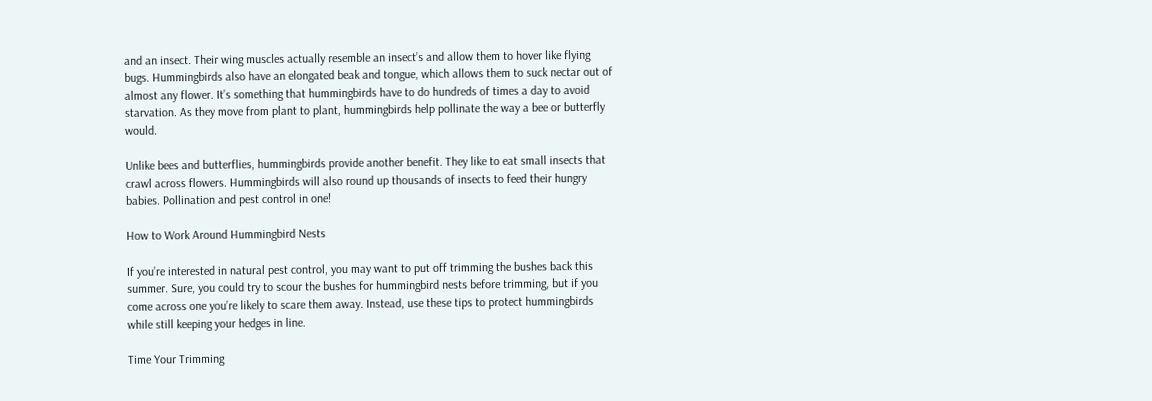and an insect. Their wing muscles actually resemble an insect’s and allow them to hover like flying bugs. Hummingbirds also have an elongated beak and tongue, which allows them to suck nectar out of almost any flower. It’s something that hummingbirds have to do hundreds of times a day to avoid starvation. As they move from plant to plant, hummingbirds help pollinate the way a bee or butterfly would.

Unlike bees and butterflies, hummingbirds provide another benefit. They like to eat small insects that crawl across flowers. Hummingbirds will also round up thousands of insects to feed their hungry babies. Pollination and pest control in one!

How to Work Around Hummingbird Nests

If you’re interested in natural pest control, you may want to put off trimming the bushes back this summer. Sure, you could try to scour the bushes for hummingbird nests before trimming, but if you come across one you’re likely to scare them away. Instead, use these tips to protect hummingbirds while still keeping your hedges in line.

Time Your Trimming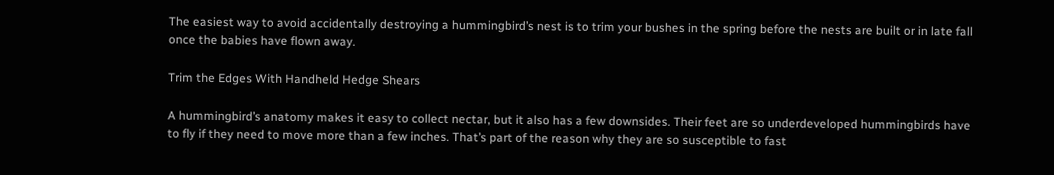The easiest way to avoid accidentally destroying a hummingbird’s nest is to trim your bushes in the spring before the nests are built or in late fall once the babies have flown away.

Trim the Edges With Handheld Hedge Shears

A hummingbird’s anatomy makes it easy to collect nectar, but it also has a few downsides. Their feet are so underdeveloped hummingbirds have to fly if they need to move more than a few inches. That’s part of the reason why they are so susceptible to fast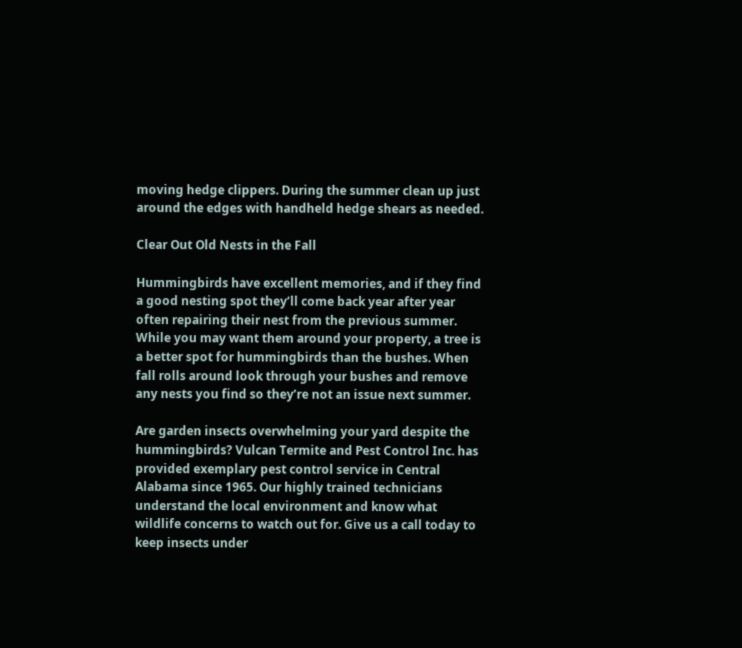moving hedge clippers. During the summer clean up just around the edges with handheld hedge shears as needed.

Clear Out Old Nests in the Fall

Hummingbirds have excellent memories, and if they find a good nesting spot they’ll come back year after year often repairing their nest from the previous summer. While you may want them around your property, a tree is a better spot for hummingbirds than the bushes. When fall rolls around look through your bushes and remove any nests you find so they’re not an issue next summer.

Are garden insects overwhelming your yard despite the hummingbirds? Vulcan Termite and Pest Control Inc. has provided exemplary pest control service in Central Alabama since 1965. Our highly trained technicians understand the local environment and know what wildlife concerns to watch out for. Give us a call today to keep insects under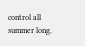control all summer long.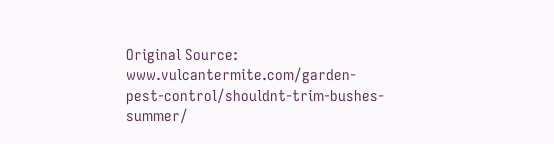Original Source: www.vulcantermite.com/garden-pest-control/shouldnt-trim-bushes-summer/